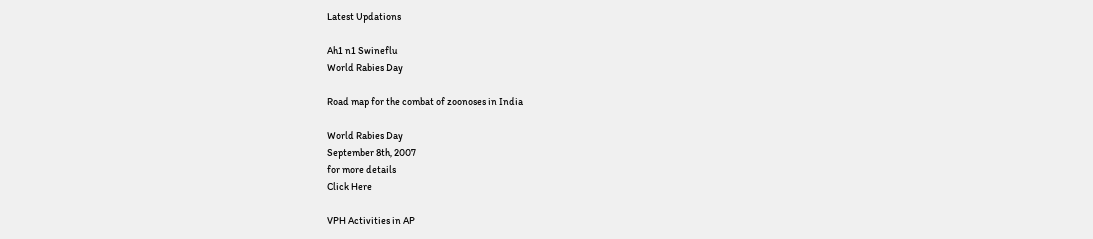Latest Updations

Ah1 n1 Swineflu
World Rabies Day

Road map for the combat of zoonoses in India

World Rabies Day
September 8th, 2007
for more details
Click Here

VPH Activities in AP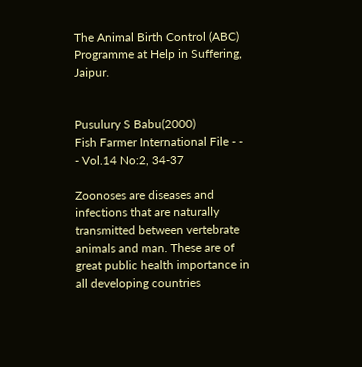The Animal Birth Control (ABC) Programme at Help in Suffering, Jaipur.


Pusulury S Babu(2000)
Fish Farmer International File - - - Vol.14 No:2, 34-37

Zoonoses are diseases and infections that are naturally transmitted between vertebrate animals and man. These are of great public health importance in all developing countries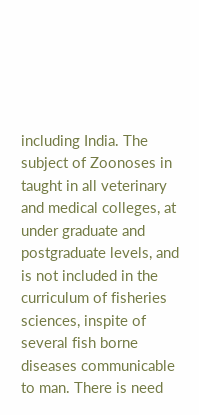including India. The subject of Zoonoses in taught in all veterinary and medical colleges, at under graduate and postgraduate levels, and is not included in the curriculum of fisheries sciences, inspite of several fish borne diseases communicable to man. There is need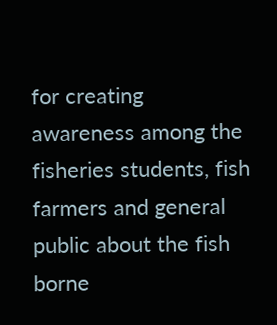for creating awareness among the fisheries students, fish farmers and general public about the fish borne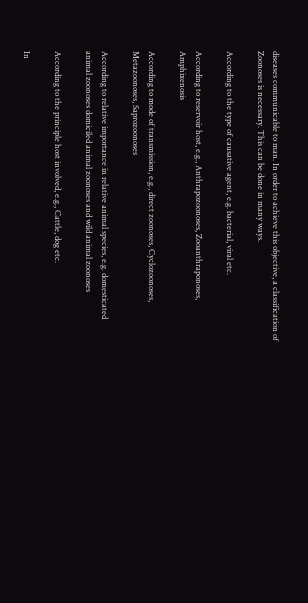diseases communicable to man. In order to achieve this objective, a classification of Zoonoses is necessary. This can be done in many ways.

According to the type of causative agent, e.g. bacterial, viral etc.

According to reservoir host, e.g., Anthrapozoonoses, Zooanthraponoses, Amphixenosis

According to mode of transmission, e.g., direct zoonoses, Cyclozoonoses, Metazoonoses, Saprozoonoses

According to relative importance in relative animal species, e.g. domesticated animal zoonoses domiciled animal zoonoses and wild animal zoonoses

According to the principle host involved, e.g., Cattle, dog etc.

In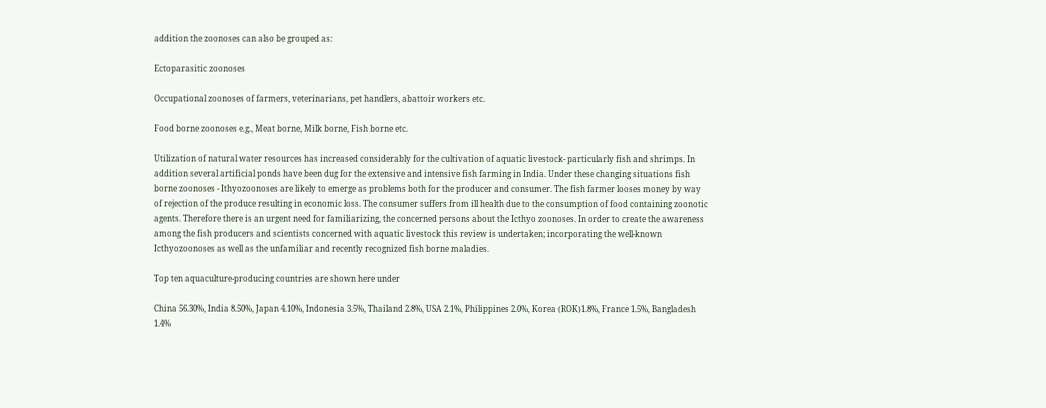addition the zoonoses can also be grouped as:

Ectoparasitic zoonoses

Occupational zoonoses of farmers, veterinarians, pet handlers, abattoir workers etc.

Food borne zoonoses e.g., Meat borne, Milk borne, Fish borne etc.

Utilization of natural water resources has increased considerably for the cultivation of aquatic livestock- particularly fish and shrimps. In addition several artificial ponds have been dug for the extensive and intensive fish farming in India. Under these changing situations fish borne zoonoses - Ithyozoonoses are likely to emerge as problems both for the producer and consumer. The fish farmer looses money by way of rejection of the produce resulting in economic loss. The consumer suffers from ill health due to the consumption of food containing zoonotic agents. Therefore there is an urgent need for familiarizing, the concerned persons about the Icthyo zoonoses. In order to create the awareness among the fish producers and scientists concerned with aquatic livestock this review is undertaken; incorporating the well-known Icthyozoonoses as well as the unfamiliar and recently recognized fish borne maladies.

Top ten aquaculture-producing countries are shown here under

China 56.30%, India 8.50%, Japan 4.10%, Indonesia 3.5%, Thailand 2.8%, USA 2.1%, Philippines 2.0%, Korea (ROK)1.8%, France 1.5%, Bangladesh 1.4%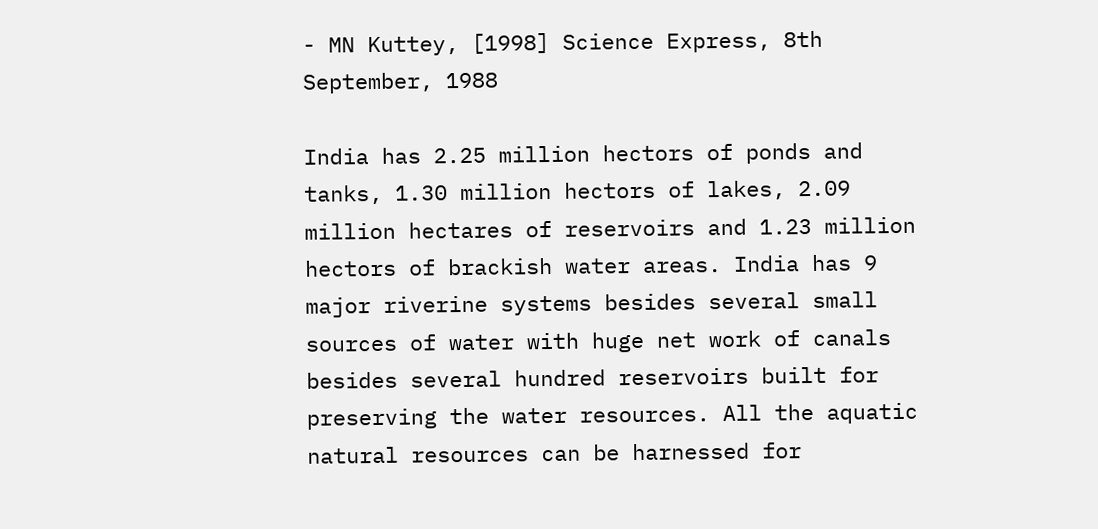- MN Kuttey, [1998] Science Express, 8th September, 1988

India has 2.25 million hectors of ponds and tanks, 1.30 million hectors of lakes, 2.09 million hectares of reservoirs and 1.23 million hectors of brackish water areas. India has 9 major riverine systems besides several small sources of water with huge net work of canals besides several hundred reservoirs built for preserving the water resources. All the aquatic natural resources can be harnessed for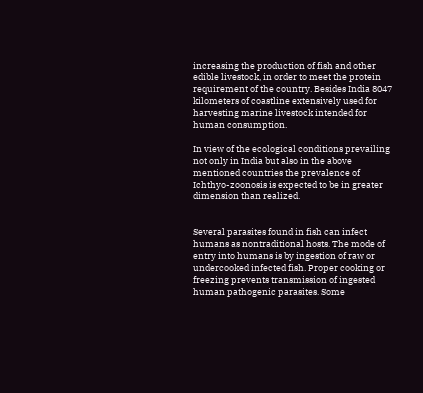increasing the production of fish and other edible livestock, in order to meet the protein requirement of the country. Besides India 8047 kilometers of coastline extensively used for harvesting marine livestock intended for human consumption.

In view of the ecological conditions prevailing not only in India but also in the above mentioned countries the prevalence of Ichthyo-zoonosis is expected to be in greater dimension than realized.


Several parasites found in fish can infect humans as nontraditional hosts. The mode of entry into humans is by ingestion of raw or undercooked infected fish. Proper cooking or freezing prevents transmission of ingested human pathogenic parasites. Some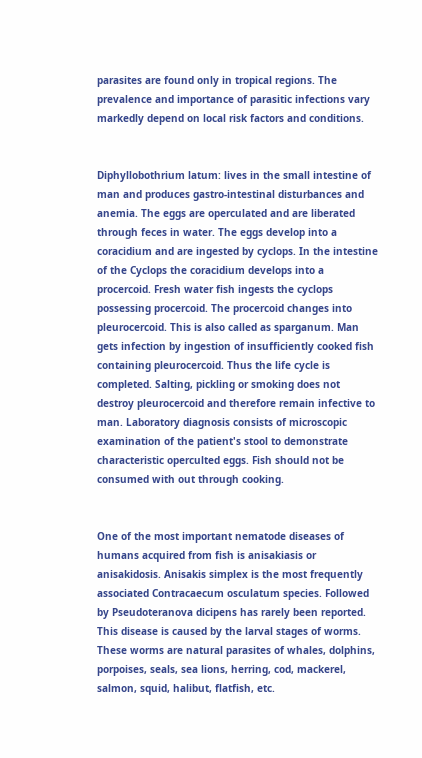parasites are found only in tropical regions. The prevalence and importance of parasitic infections vary markedly depend on local risk factors and conditions.


Diphyllobothrium latum: lives in the small intestine of man and produces gastro-intestinal disturbances and anemia. The eggs are operculated and are liberated through feces in water. The eggs develop into a coracidium and are ingested by cyclops. In the intestine of the Cyclops the coracidium develops into a procercoid. Fresh water fish ingests the cyclops possessing procercoid. The procercoid changes into pleurocercoid. This is also called as sparganum. Man gets infection by ingestion of insufficiently cooked fish containing pleurocercoid. Thus the life cycle is completed. Salting, pickling or smoking does not destroy pleurocercoid and therefore remain infective to man. Laboratory diagnosis consists of microscopic examination of the patient's stool to demonstrate characteristic operculted eggs. Fish should not be consumed with out through cooking.


One of the most important nematode diseases of humans acquired from fish is anisakiasis or anisakidosis. Anisakis simplex is the most frequently associated Contracaecum osculatum species. Followed by Pseudoteranova dicipens has rarely been reported. This disease is caused by the larval stages of worms. These worms are natural parasites of whales, dolphins, porpoises, seals, sea lions, herring, cod, mackerel, salmon, squid, halibut, flatfish, etc.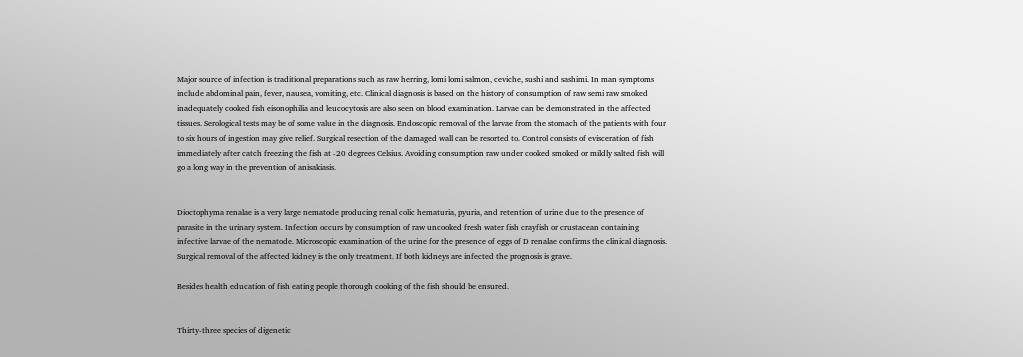Major source of infection is traditional preparations such as raw herring, lomi lomi salmon, ceviche, sushi and sashimi. In man symptoms include abdominal pain, fever, nausea, vomiting, etc. Clinical diagnosis is based on the history of consumption of raw semi raw smoked inadequately cooked fish eisonophilia and leucocytosis are also seen on blood examination. Larvae can be demonstrated in the affected tissues. Serological tests may be of some value in the diagnosis. Endoscopic removal of the larvae from the stomach of the patients with four to six hours of ingestion may give relief. Surgical resection of the damaged wall can be resorted to. Control consists of evisceration of fish immediately after catch freezing the fish at -20 degrees Celsius. Avoiding consumption raw under cooked smoked or mildly salted fish will go a long way in the prevention of anisakiasis.


Dioctophyma renalae is a very large nematode producing renal colic hematuria, pyuria, and retention of urine due to the presence of parasite in the urinary system. Infection occurs by consumption of raw uncooked fresh water fish crayfish or crustacean containing infective larvae of the nematode. Microscopic examination of the urine for the presence of eggs of D renalae confirms the clinical diagnosis. Surgical removal of the affected kidney is the only treatment. If both kidneys are infected the prognosis is grave.

Besides health education of fish eating people thorough cooking of the fish should be ensured.


Thirty-three species of digenetic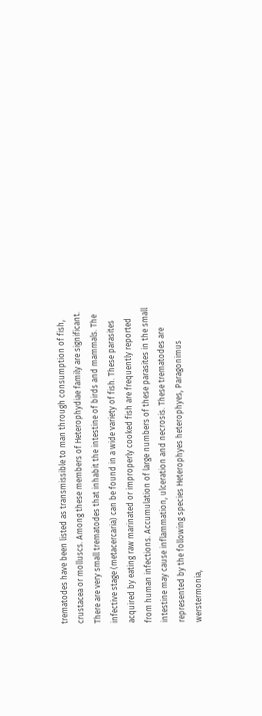trematodes have been listed as transmissible to man through consumption of fish, crustacea or molluscs. Among these members of Heterophydiae family are significant. There are very small trematodes that inhabit the intestine of birds and mammals. The infective stage (metacercaria) can be found in a wide variety of fish. These parasites acquired by eating raw marinated or improperly cooked fish are frequently reported from human infections. Accumulation of large numbers of these parasites in the small intestine may cause inflammation, ulceration and necrosis. These trematodes are represented by the following species Heterophyes heterophyes, Paragonimus werstermonia,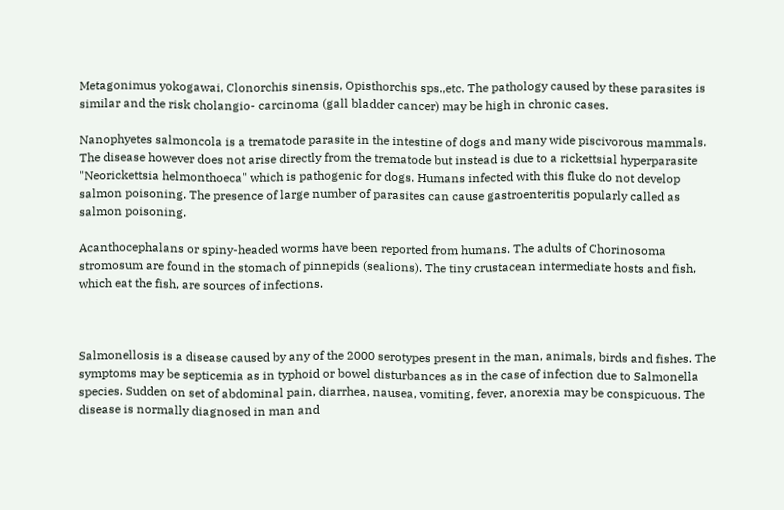Metagonimus yokogawai, Clonorchis sinensis, Opisthorchis sps.,etc. The pathology caused by these parasites is similar and the risk cholangio- carcinoma (gall bladder cancer) may be high in chronic cases.

Nanophyetes salmoncola is a trematode parasite in the intestine of dogs and many wide piscivorous mammals. The disease however does not arise directly from the trematode but instead is due to a rickettsial hyperparasite "Neorickettsia helmonthoeca" which is pathogenic for dogs. Humans infected with this fluke do not develop salmon poisoning. The presence of large number of parasites can cause gastroenteritis popularly called as salmon poisoning.

Acanthocephalans or spiny-headed worms have been reported from humans. The adults of Chorinosoma stromosum are found in the stomach of pinnepids (sealions). The tiny crustacean intermediate hosts and fish, which eat the fish, are sources of infections.



Salmonellosis is a disease caused by any of the 2000 serotypes present in the man, animals, birds and fishes. The symptoms may be septicemia as in typhoid or bowel disturbances as in the case of infection due to Salmonella species. Sudden on set of abdominal pain, diarrhea, nausea, vomiting, fever, anorexia may be conspicuous. The disease is normally diagnosed in man and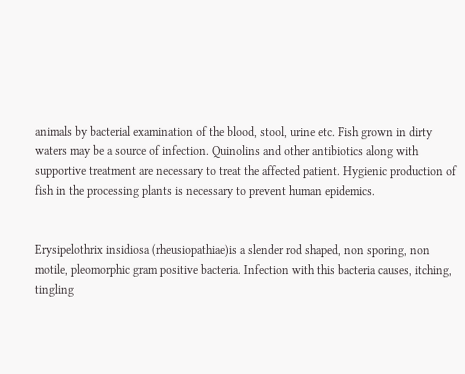animals by bacterial examination of the blood, stool, urine etc. Fish grown in dirty waters may be a source of infection. Quinolins and other antibiotics along with supportive treatment are necessary to treat the affected patient. Hygienic production of fish in the processing plants is necessary to prevent human epidemics.


Erysipelothrix insidiosa (rheusiopathiae)is a slender rod shaped, non sporing, non motile, pleomorphic gram positive bacteria. Infection with this bacteria causes, itching, tingling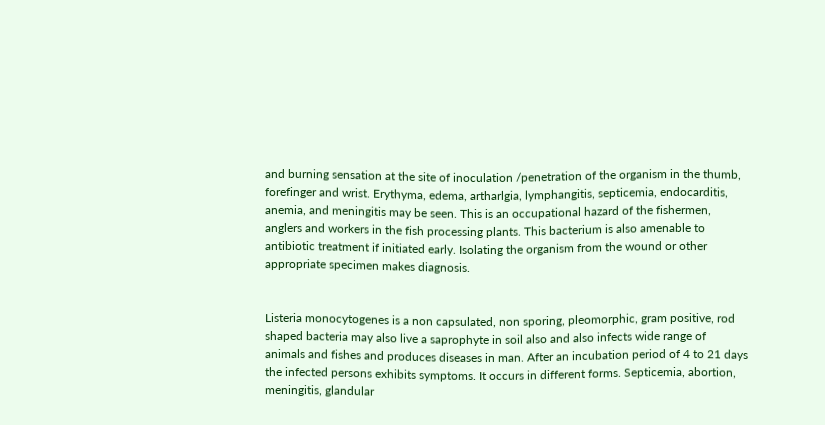and burning sensation at the site of inoculation /penetration of the organism in the thumb, forefinger and wrist. Erythyma, edema, artharlgia, lymphangitis, septicemia, endocarditis, anemia, and meningitis may be seen. This is an occupational hazard of the fishermen, anglers and workers in the fish processing plants. This bacterium is also amenable to antibiotic treatment if initiated early. Isolating the organism from the wound or other appropriate specimen makes diagnosis.


Listeria monocytogenes is a non capsulated, non sporing, pleomorphic, gram positive, rod shaped bacteria may also live a saprophyte in soil also and also infects wide range of animals and fishes and produces diseases in man. After an incubation period of 4 to 21 days the infected persons exhibits symptoms. It occurs in different forms. Septicemia, abortion, meningitis, glandular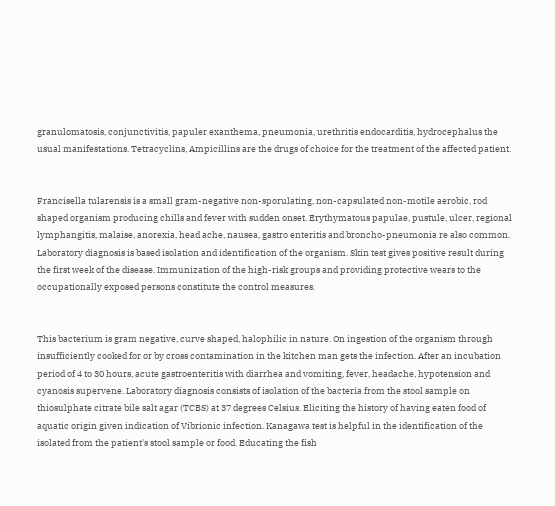granulomatosis, conjunctivitis, papuler exanthema, pneumonia, urethritis endocarditis, hydrocephalus the usual manifestations. Tetracyclins, Ampicillins are the drugs of choice for the treatment of the affected patient.


Francisella tularensis is a small gram-negative non-sporulating, non-capsulated non-motile aerobic, rod shaped organism producing chills and fever with sudden onset. Erythymatous papulae, pustule, ulcer, regional lymphangitis, malaise, anorexia, head ache, nausea, gastro enteritis and broncho-pneumonia re also common. Laboratory diagnosis is based isolation and identification of the organism. Skin test gives positive result during the first week of the disease. Immunization of the high-risk groups and providing protective wears to the occupationally exposed persons constitute the control measures.


This bacterium is gram negative, curve shaped, halophilic in nature. On ingestion of the organism through insufficiently cooked for or by cross contamination in the kitchen man gets the infection. After an incubation period of 4 to 30 hours, acute gastroenteritis with diarrhea and vomiting, fever, headache, hypotension and cyanosis supervene. Laboratory diagnosis consists of isolation of the bacteria from the stool sample on thiosulphate citrate bile salt agar (TCBS) at 37 degrees Celsius. Eliciting the history of having eaten food of aquatic origin given indication of Vibrionic infection. Kanagawa test is helpful in the identification of the isolated from the patient's stool sample or food. Educating the fish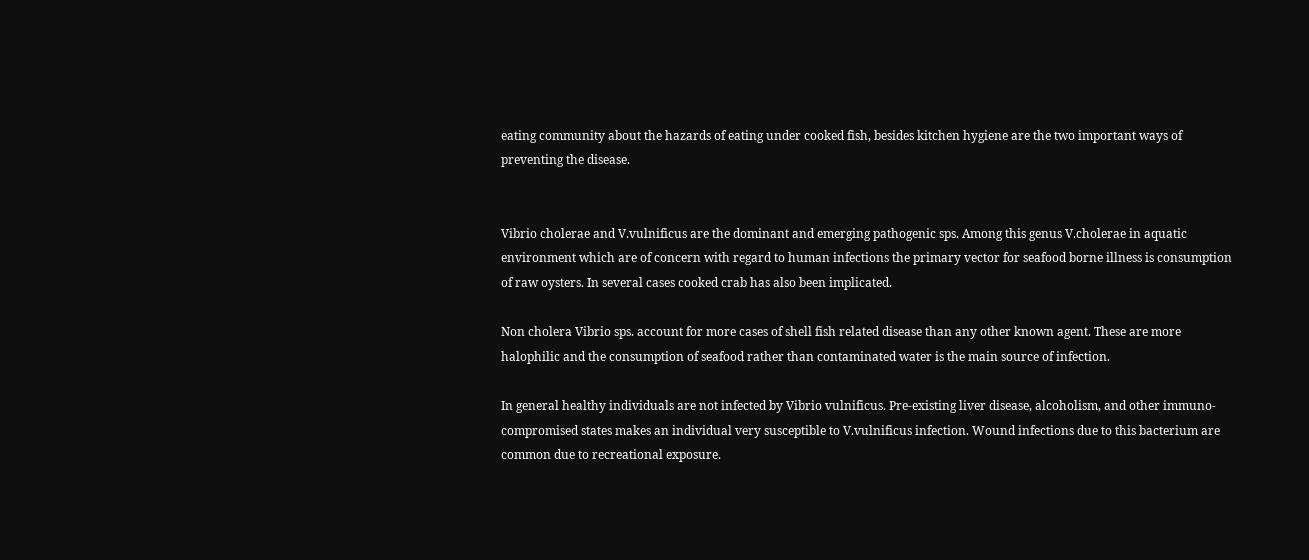eating community about the hazards of eating under cooked fish, besides kitchen hygiene are the two important ways of preventing the disease.


Vibrio cholerae and V.vulnificus are the dominant and emerging pathogenic sps. Among this genus V.cholerae in aquatic environment which are of concern with regard to human infections the primary vector for seafood borne illness is consumption of raw oysters. In several cases cooked crab has also been implicated.

Non cholera Vibrio sps. account for more cases of shell fish related disease than any other known agent. These are more halophilic and the consumption of seafood rather than contaminated water is the main source of infection.

In general healthy individuals are not infected by Vibrio vulnificus. Pre-existing liver disease, alcoholism, and other immuno-compromised states makes an individual very susceptible to V.vulnificus infection. Wound infections due to this bacterium are common due to recreational exposure.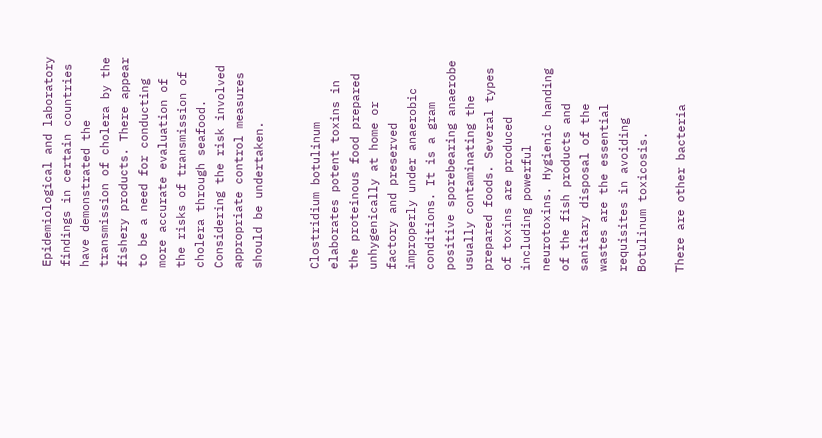Epidemiological and laboratory findings in certain countries have demonstrated the transmission of cholera by the fishery products. There appear to be a need for conducting more accurate evaluation of the risks of transmission of cholera through seafood. Considering the risk involved appropriate control measures should be undertaken.


Clostridium botulinum elaborates potent toxins in the proteinous food prepared unhygenically at home or factory and preserved improperly under anaerobic conditions. It is a gram positive sporebearing anaerobe usually contaminating the prepared foods. Several types of toxins are produced including powerful neurotoxins. Hygienic handing of the fish products and sanitary disposal of the wastes are the essential requisites in avoiding Botulinum toxicosis.

There are other bacteria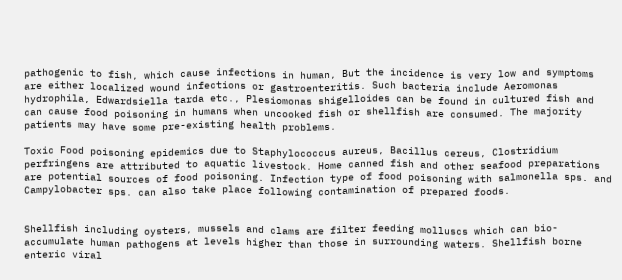pathogenic to fish, which cause infections in human, But the incidence is very low and symptoms are either localized wound infections or gastroenteritis. Such bacteria include Aeromonas hydrophila, Edwardsiella tarda etc., Plesiomonas shigelloides can be found in cultured fish and can cause food poisoning in humans when uncooked fish or shellfish are consumed. The majority patients may have some pre-existing health problems.

Toxic Food poisoning epidemics due to Staphylococcus aureus, Bacillus cereus, Clostridium perfringens are attributed to aquatic livestock. Home canned fish and other seafood preparations are potential sources of food poisoning. Infection type of food poisoning with salmonella sps. and Campylobacter sps. can also take place following contamination of prepared foods.


Shellfish including oysters, mussels and clams are filter feeding molluscs which can bio-accumulate human pathogens at levels higher than those in surrounding waters. Shellfish borne enteric viral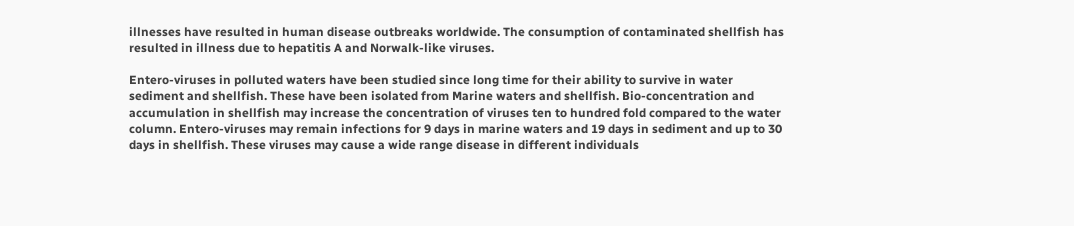illnesses have resulted in human disease outbreaks worldwide. The consumption of contaminated shellfish has resulted in illness due to hepatitis A and Norwalk-like viruses.

Entero-viruses in polluted waters have been studied since long time for their ability to survive in water sediment and shellfish. These have been isolated from Marine waters and shellfish. Bio-concentration and accumulation in shellfish may increase the concentration of viruses ten to hundred fold compared to the water column. Entero-viruses may remain infections for 9 days in marine waters and 19 days in sediment and up to 30 days in shellfish. These viruses may cause a wide range disease in different individuals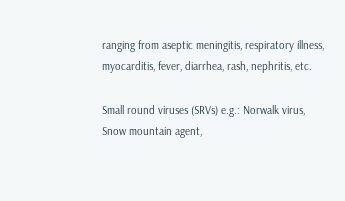ranging from aseptic meningitis, respiratory illness, myocarditis, fever, diarrhea, rash, nephritis, etc.

Small round viruses (SRVs) e.g.: Norwalk virus, Snow mountain agent,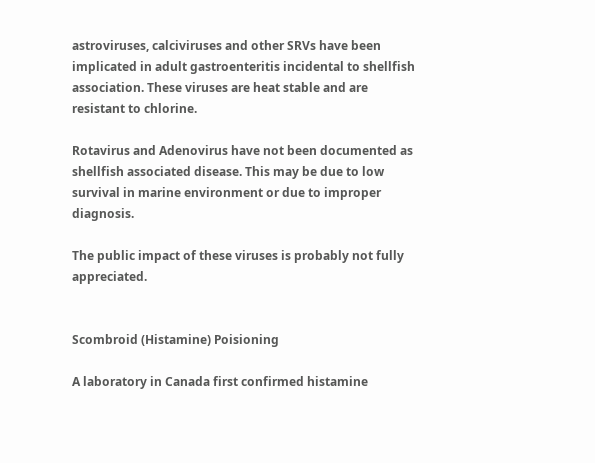astroviruses, calciviruses and other SRVs have been implicated in adult gastroenteritis incidental to shellfish association. These viruses are heat stable and are resistant to chlorine.

Rotavirus and Adenovirus have not been documented as shellfish associated disease. This may be due to low survival in marine environment or due to improper diagnosis.

The public impact of these viruses is probably not fully appreciated.


Scombroid (Histamine) Poisioning

A laboratory in Canada first confirmed histamine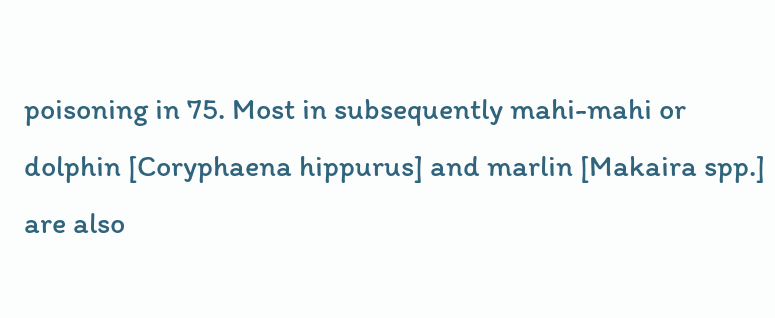poisoning in 75. Most in subsequently mahi-mahi or dolphin [Coryphaena hippurus] and marlin [Makaira spp.] are also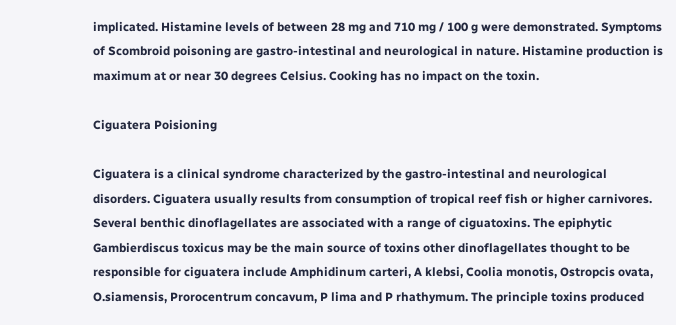implicated. Histamine levels of between 28 mg and 710 mg / 100 g were demonstrated. Symptoms of Scombroid poisoning are gastro-intestinal and neurological in nature. Histamine production is maximum at or near 30 degrees Celsius. Cooking has no impact on the toxin.

Ciguatera Poisioning

Ciguatera is a clinical syndrome characterized by the gastro-intestinal and neurological disorders. Ciguatera usually results from consumption of tropical reef fish or higher carnivores. Several benthic dinoflagellates are associated with a range of ciguatoxins. The epiphytic Gambierdiscus toxicus may be the main source of toxins other dinoflagellates thought to be responsible for ciguatera include Amphidinum carteri, A klebsi, Coolia monotis, Ostropcis ovata, O.siamensis, Prorocentrum concavum, P lima and P rhathymum. The principle toxins produced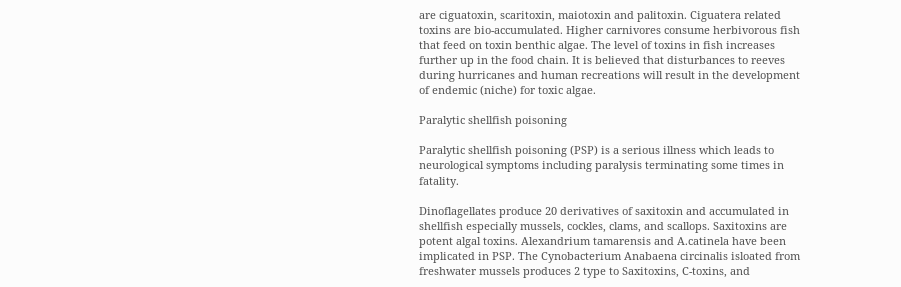are ciguatoxin, scaritoxin, maiotoxin and palitoxin. Ciguatera related toxins are bio-accumulated. Higher carnivores consume herbivorous fish that feed on toxin benthic algae. The level of toxins in fish increases further up in the food chain. It is believed that disturbances to reeves during hurricanes and human recreations will result in the development of endemic (niche) for toxic algae.

Paralytic shellfish poisoning

Paralytic shellfish poisoning (PSP) is a serious illness which leads to neurological symptoms including paralysis terminating some times in fatality.

Dinoflagellates produce 20 derivatives of saxitoxin and accumulated in shellfish especially mussels, cockles, clams, and scallops. Saxitoxins are potent algal toxins. Alexandrium tamarensis and A.catinela have been implicated in PSP. The Cynobacterium Anabaena circinalis isloated from freshwater mussels produces 2 type to Saxitoxins, C-toxins, and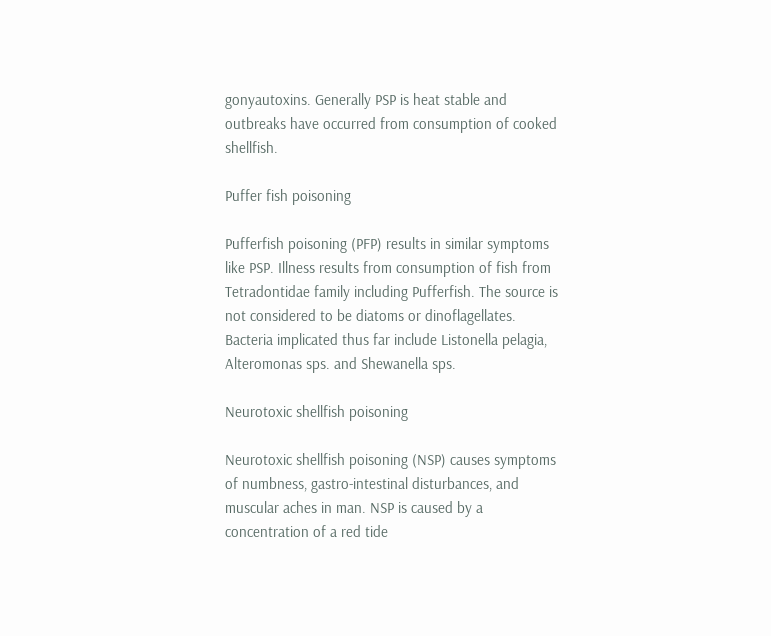gonyautoxins. Generally PSP is heat stable and outbreaks have occurred from consumption of cooked shellfish.

Puffer fish poisoning

Pufferfish poisoning (PFP) results in similar symptoms like PSP. Illness results from consumption of fish from Tetradontidae family including Pufferfish. The source is not considered to be diatoms or dinoflagellates. Bacteria implicated thus far include Listonella pelagia, Alteromonas sps. and Shewanella sps.

Neurotoxic shellfish poisoning

Neurotoxic shellfish poisoning (NSP) causes symptoms of numbness, gastro-intestinal disturbances, and muscular aches in man. NSP is caused by a concentration of a red tide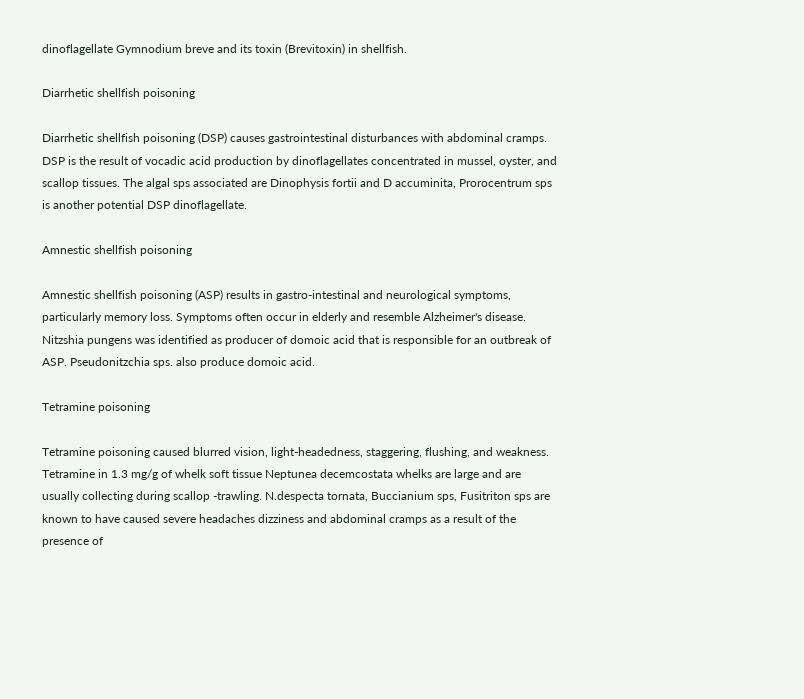dinoflagellate Gymnodium breve and its toxin (Brevitoxin) in shellfish.

Diarrhetic shellfish poisoning

Diarrhetic shellfish poisoning (DSP) causes gastrointestinal disturbances with abdominal cramps. DSP is the result of vocadic acid production by dinoflagellates concentrated in mussel, oyster, and scallop tissues. The algal sps associated are Dinophysis fortii and D accuminita, Prorocentrum sps is another potential DSP dinoflagellate.

Amnestic shellfish poisoning

Amnestic shellfish poisoning (ASP) results in gastro-intestinal and neurological symptoms, particularly memory loss. Symptoms often occur in elderly and resemble Alzheimer's disease. Nitzshia pungens was identified as producer of domoic acid that is responsible for an outbreak of ASP. Pseudonitzchia sps. also produce domoic acid.

Tetramine poisoning

Tetramine poisoning caused blurred vision, light-headedness, staggering, flushing, and weakness. Tetramine in 1.3 mg/g of whelk soft tissue Neptunea decemcostata whelks are large and are usually collecting during scallop -trawling. N.despecta tornata, Buccianium sps, Fusitriton sps are known to have caused severe headaches dizziness and abdominal cramps as a result of the presence of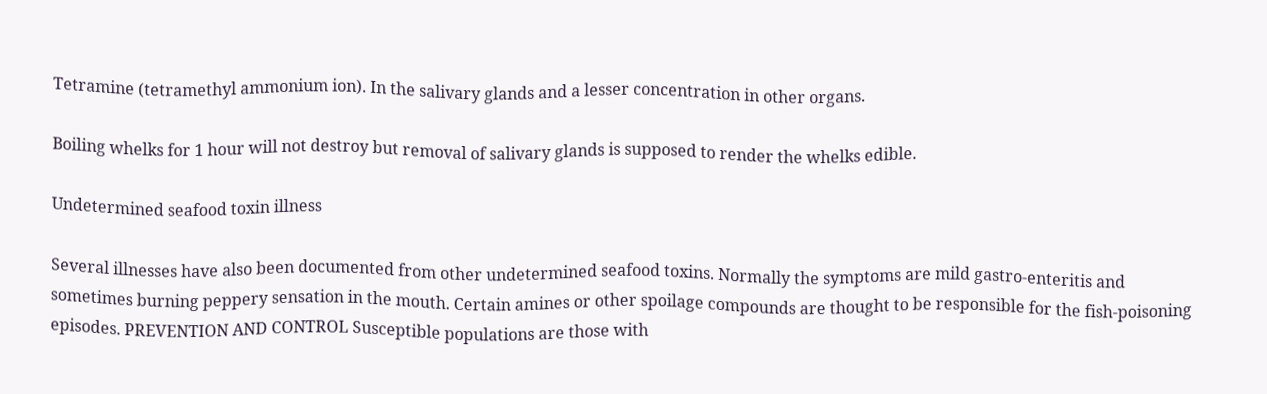Tetramine (tetramethyl ammonium ion). In the salivary glands and a lesser concentration in other organs.

Boiling whelks for 1 hour will not destroy but removal of salivary glands is supposed to render the whelks edible.

Undetermined seafood toxin illness

Several illnesses have also been documented from other undetermined seafood toxins. Normally the symptoms are mild gastro-enteritis and sometimes burning peppery sensation in the mouth. Certain amines or other spoilage compounds are thought to be responsible for the fish-poisoning episodes. PREVENTION AND CONTROL Susceptible populations are those with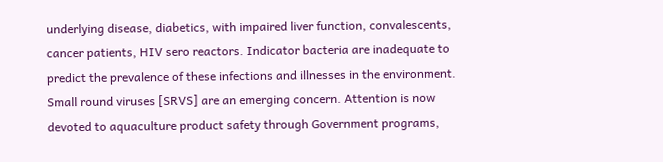underlying disease, diabetics, with impaired liver function, convalescents, cancer patients, HIV sero reactors. Indicator bacteria are inadequate to predict the prevalence of these infections and illnesses in the environment. Small round viruses [SRVS] are an emerging concern. Attention is now devoted to aquaculture product safety through Government programs,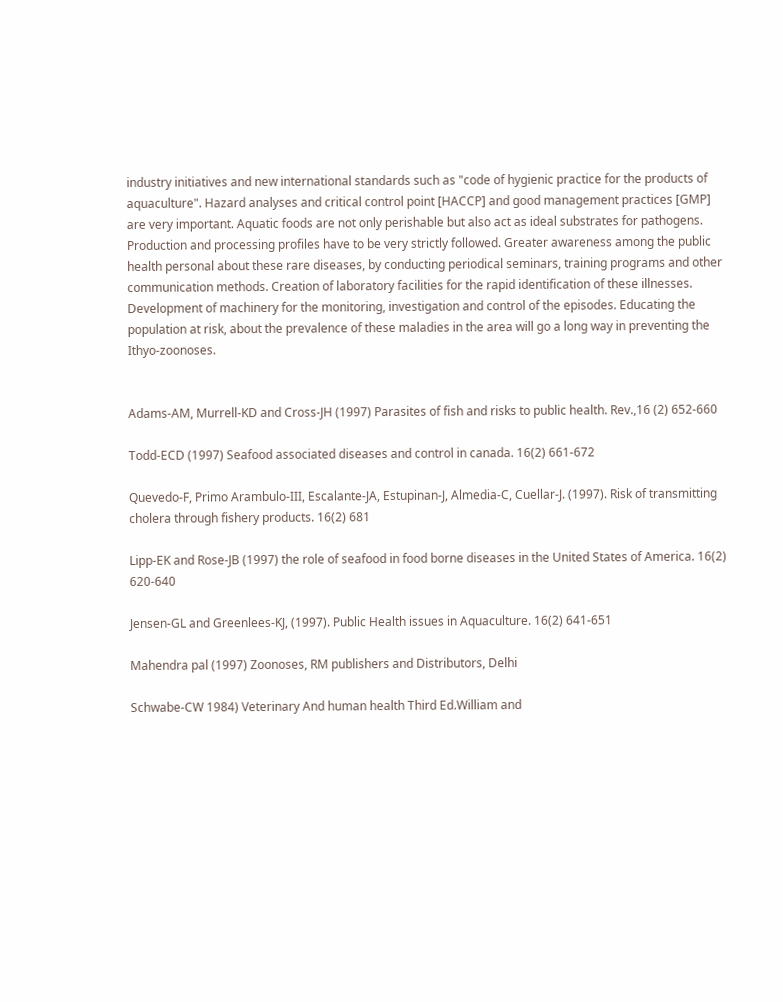industry initiatives and new international standards such as "code of hygienic practice for the products of aquaculture". Hazard analyses and critical control point [HACCP] and good management practices [GMP] are very important. Aquatic foods are not only perishable but also act as ideal substrates for pathogens. Production and processing profiles have to be very strictly followed. Greater awareness among the public health personal about these rare diseases, by conducting periodical seminars, training programs and other communication methods. Creation of laboratory facilities for the rapid identification of these illnesses. Development of machinery for the monitoring, investigation and control of the episodes. Educating the population at risk, about the prevalence of these maladies in the area will go a long way in preventing the Ithyo-zoonoses.


Adams-AM, Murrell-KD and Cross-JH (1997) Parasites of fish and risks to public health. Rev.,16 (2) 652-660

Todd-ECD (1997) Seafood associated diseases and control in canada. 16(2) 661-672

Quevedo-F, Primo Arambulo-III, Escalante-JA, Estupinan-J, Almedia-C, Cuellar-J. (1997). Risk of transmitting cholera through fishery products. 16(2) 681

Lipp-EK and Rose-JB (1997) the role of seafood in food borne diseases in the United States of America. 16(2) 620-640

Jensen-GL and Greenlees-KJ, (1997). Public Health issues in Aquaculture. 16(2) 641-651

Mahendra pal (1997) Zoonoses, RM publishers and Distributors, Delhi

Schwabe-CW 1984) Veterinary And human health Third Ed.William and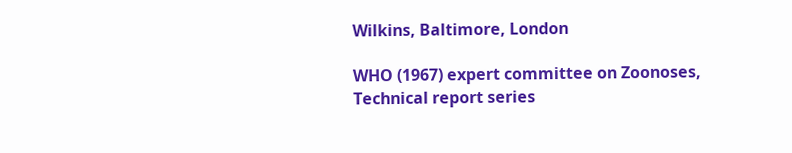Wilkins, Baltimore, London

WHO (1967) expert committee on Zoonoses, Technical report series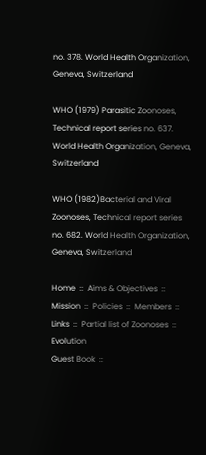no. 378. World Health Organization, Geneva, Switzerland

WHO (1979) Parasitic Zoonoses, Technical report series no. 637. World Health Organization, Geneva, Switzerland

WHO (1982)Bacterial and Viral Zoonoses, Technical report series no. 682. World Health Organization, Geneva, Switzerland

Home  ::  Aims & Objectives  ::  Mission  ::  Policies  ::  Members  ::  Links  ::  Partial list of Zoonoses  ::  Evolution
Guest Book  ::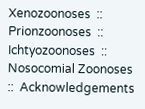Xenozoonoses  ::  Prionzoonoses  ::  Ichtyozoonoses  ::  Nosocomial Zoonoses  ::  Acknowledgements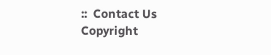::  Contact Us
Copyright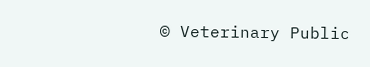© Veterinary Public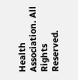Health Association. All Rights Reserved.